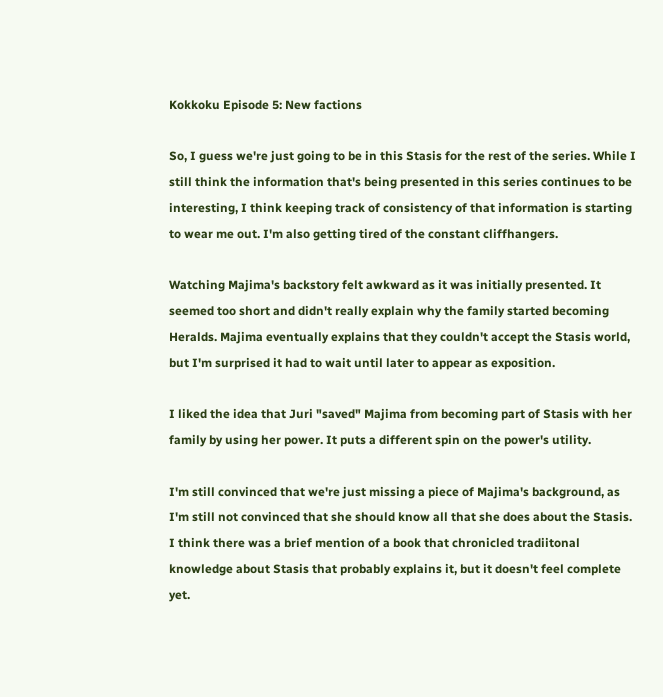Kokkoku Episode 5: New factions

So, I guess we're just going to be in this Stasis for the rest of the series. While I still think the information that's being presented in this series continues to be interesting, I think keeping track of consistency of that information is starting to wear me out. I'm also getting tired of the constant cliffhangers.

Watching Majima's backstory felt awkward as it was initially presented. It seemed too short and didn't really explain why the family started becoming Heralds. Majima eventually explains that they couldn't accept the Stasis world, but I'm surprised it had to wait until later to appear as exposition.

I liked the idea that Juri "saved" Majima from becoming part of Stasis with her family by using her power. It puts a different spin on the power's utility.

I'm still convinced that we're just missing a piece of Majima's background, as I'm still not convinced that she should know all that she does about the Stasis. I think there was a brief mention of a book that chronicled tradiitonal knowledge about Stasis that probably explains it, but it doesn't feel complete yet.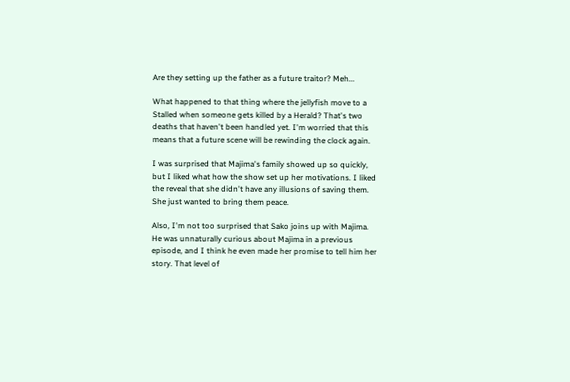Are they setting up the father as a future traitor? Meh...

What happened to that thing where the jellyfish move to a Stalled when someone gets killed by a Herald? That's two deaths that haven't been handled yet. I'm worried that this means that a future scene will be rewinding the clock again.

I was surprised that Majima's family showed up so quickly, but I liked what how the show set up her motivations. I liked the reveal that she didn't have any illusions of saving them. She just wanted to bring them peace.

Also, I'm not too surprised that Sako joins up with Majima. He was unnaturally curious about Majima in a previous episode, and I think he even made her promise to tell him her story. That level of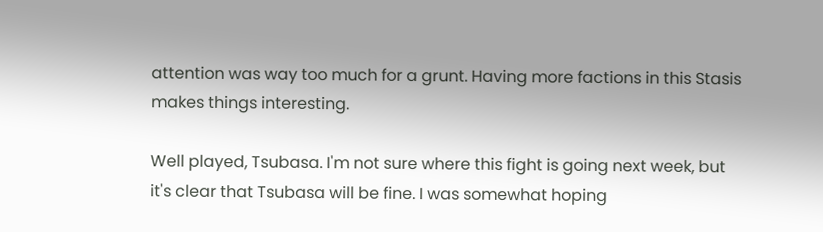attention was way too much for a grunt. Having more factions in this Stasis makes things interesting.

Well played, Tsubasa. I'm not sure where this fight is going next week, but it's clear that Tsubasa will be fine. I was somewhat hoping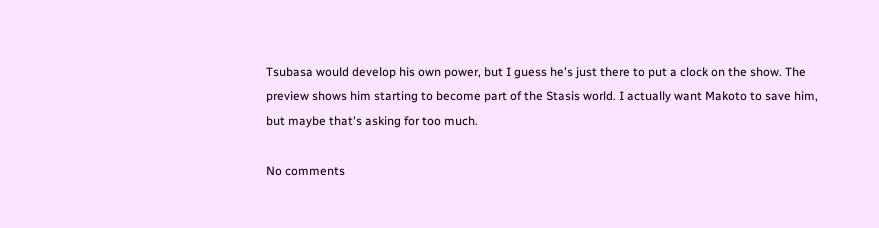Tsubasa would develop his own power, but I guess he's just there to put a clock on the show. The preview shows him starting to become part of the Stasis world. I actually want Makoto to save him, but maybe that's asking for too much.

No comments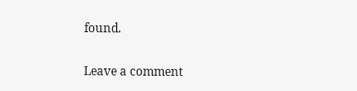found.

Leave a comment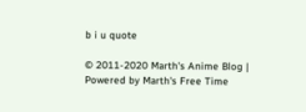b i u quote

© 2011-2020 Marth's Anime Blog | Powered by Marth's Free Time